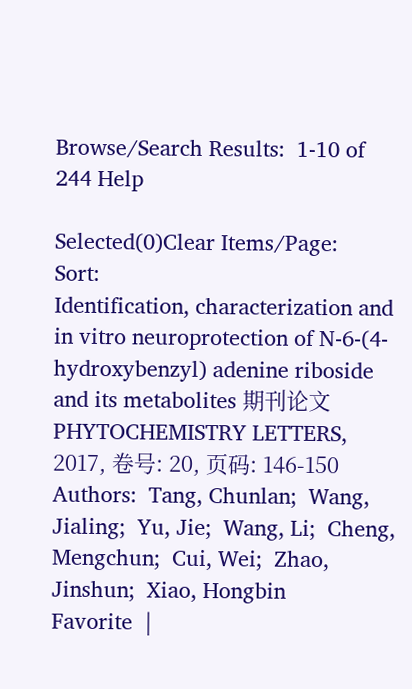Browse/Search Results:  1-10 of 244 Help

Selected(0)Clear Items/Page:    Sort:
Identification, characterization and in vitro neuroprotection of N-6-(4-hydroxybenzyl) adenine riboside and its metabolites 期刊论文
PHYTOCHEMISTRY LETTERS, 2017, 卷号: 20, 页码: 146-150
Authors:  Tang, Chunlan;  Wang, Jialing;  Yu, Jie;  Wang, Li;  Cheng, Mengchun;  Cui, Wei;  Zhao, Jinshun;  Xiao, Hongbin
Favorite  |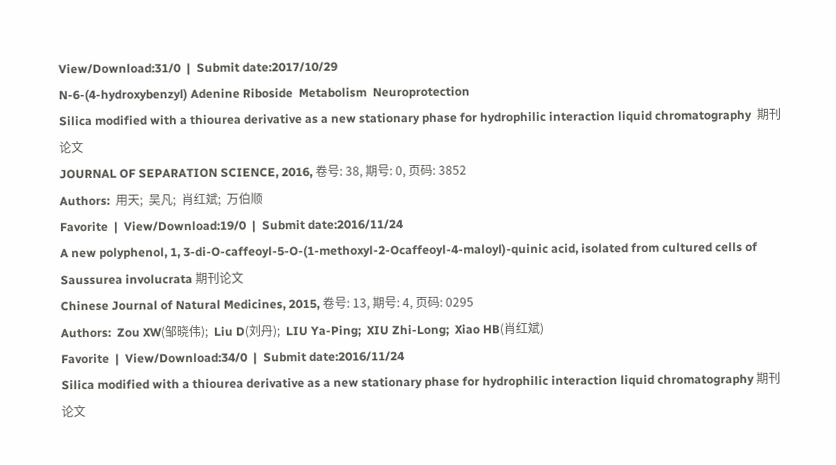View/Download:31/0  |  Submit date:2017/10/29
N-6-(4-hydroxybenzyl) Adenine Riboside  Metabolism  Neuroprotection
Silica modified with a thiourea derivative as a new stationary phase for hydrophilic interaction liquid chromatography  期刊论文
JOURNAL OF SEPARATION SCIENCE, 2016, 卷号: 38, 期号: 0, 页码: 3852
Authors:  用天;  吴凡;  肖红斌;  万伯顺
Favorite  |  View/Download:19/0  |  Submit date:2016/11/24
A new polyphenol, 1, 3-di-O-caffeoyl-5-O-(1-methoxyl-2-Ocaffeoyl-4-maloyl)-quinic acid, isolated from cultured cells of Saussurea involucrata 期刊论文
Chinese Journal of Natural Medicines, 2015, 卷号: 13, 期号: 4, 页码: 0295
Authors:  Zou XW(邹晓伟);  Liu D(刘丹);  LIU Ya-Ping;  XIU Zhi-Long;  Xiao HB(肖红斌)
Favorite  |  View/Download:34/0  |  Submit date:2016/11/24
Silica modified with a thiourea derivative as a new stationary phase for hydrophilic interaction liquid chromatography 期刊论文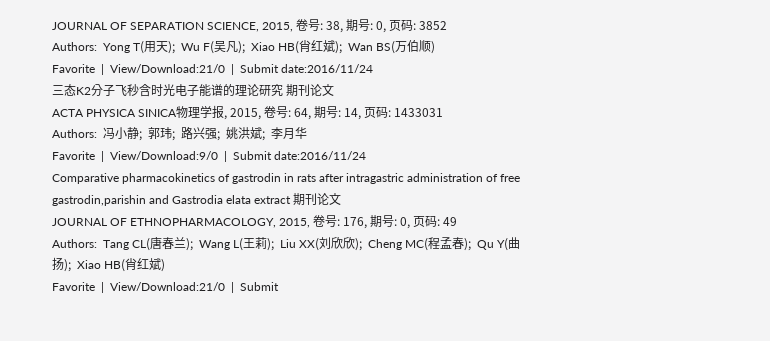JOURNAL OF SEPARATION SCIENCE, 2015, 卷号: 38, 期号: 0, 页码: 3852
Authors:  Yong T(用天);  Wu F(吴凡);  Xiao HB(肖红斌);  Wan BS(万伯顺)
Favorite  |  View/Download:21/0  |  Submit date:2016/11/24
三态K2分子飞秒含时光电子能谱的理论研究 期刊论文
ACTA PHYSICA SINICA物理学报, 2015, 卷号: 64, 期号: 14, 页码: 1433031
Authors:  冯小静;  郭玮;  路兴强;  姚洪斌;  李月华
Favorite  |  View/Download:9/0  |  Submit date:2016/11/24
Comparative pharmacokinetics of gastrodin in rats after intragastric administration of free gastrodin,parishin and Gastrodia elata extract 期刊论文
JOURNAL OF ETHNOPHARMACOLOGY, 2015, 卷号: 176, 期号: 0, 页码: 49
Authors:  Tang CL(唐春兰);  Wang L(王莉);  Liu XX(刘欣欣);  Cheng MC(程孟春);  Qu Y(曲扬);  Xiao HB(肖红斌)
Favorite  |  View/Download:21/0  |  Submit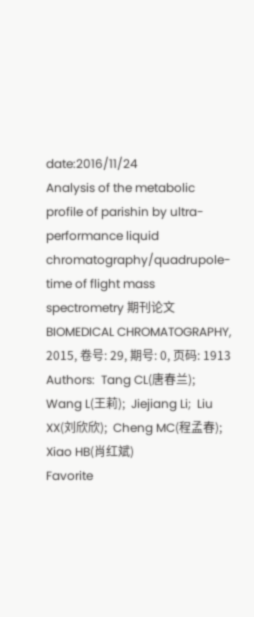date:2016/11/24
Analysis of the metabolic profile of parishin by ultra-performance liquid chromatography/quadrupole-time of flight mass spectrometry 期刊论文
BIOMEDICAL CHROMATOGRAPHY, 2015, 卷号: 29, 期号: 0, 页码: 1913
Authors:  Tang CL(唐春兰);  Wang L(王莉);  Jiejiang Li;  Liu XX(刘欣欣);  Cheng MC(程孟春);  Xiao HB(肖红斌)
Favorite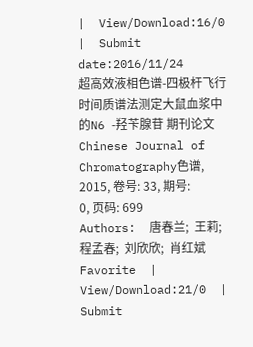|  View/Download:16/0  |  Submit date:2016/11/24
超高效液相色谱-四极杆飞行时间质谱法测定大鼠血浆中的N6 -羟苄腺苷 期刊论文
Chinese Journal of Chromatography色谱, 2015, 卷号: 33, 期号: 0, 页码: 699
Authors:  唐春兰;  王莉;  程孟春;  刘欣欣;  肖红斌
Favorite  |  View/Download:21/0  |  Submit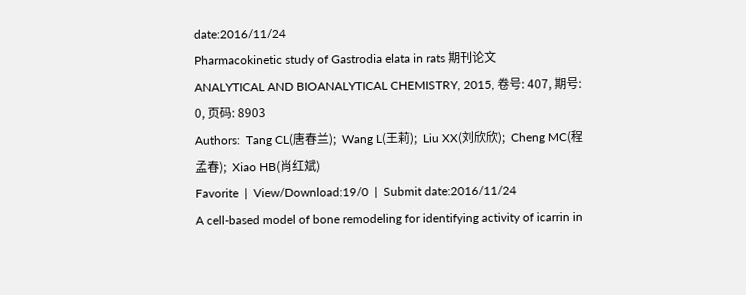date:2016/11/24
Pharmacokinetic study of Gastrodia elata in rats 期刊论文
ANALYTICAL AND BIOANALYTICAL CHEMISTRY, 2015, 卷号: 407, 期号: 0, 页码: 8903
Authors:  Tang CL(唐春兰);  Wang L(王莉);  Liu XX(刘欣欣);  Cheng MC(程孟春);  Xiao HB(肖红斌)
Favorite  |  View/Download:19/0  |  Submit date:2016/11/24
A cell-based model of bone remodeling for identifying activity of icarrin in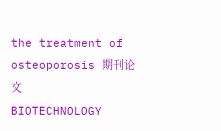the treatment of osteoporosis 期刊论文
BIOTECHNOLOGY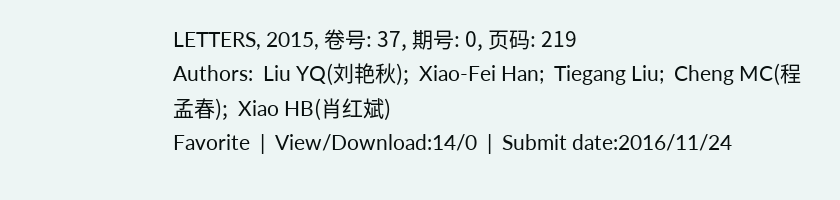LETTERS, 2015, 卷号: 37, 期号: 0, 页码: 219
Authors:  Liu YQ(刘艳秋);  Xiao-Fei Han;  Tiegang Liu;  Cheng MC(程孟春);  Xiao HB(肖红斌)
Favorite  |  View/Download:14/0  |  Submit date:2016/11/24